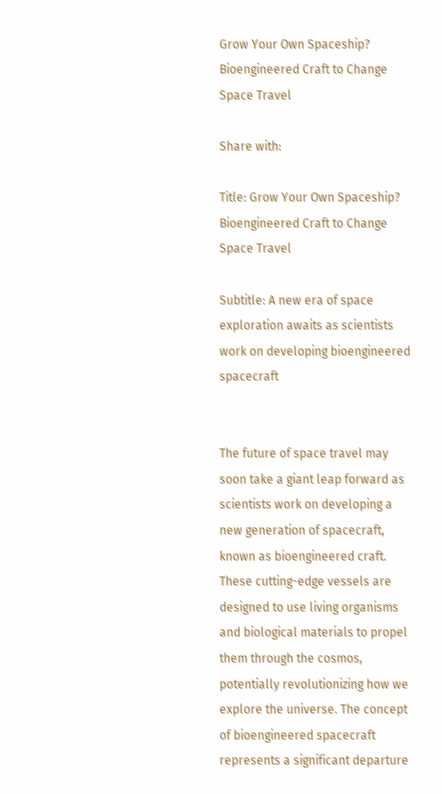Grow Your Own Spaceship? Bioengineered Craft to Change Space Travel

Share with:

Title: Grow Your Own Spaceship? Bioengineered Craft to Change Space Travel

Subtitle: A new era of space exploration awaits as scientists work on developing bioengineered spacecraft


The future of space travel may soon take a giant leap forward as scientists work on developing a new generation of spacecraft, known as bioengineered craft. These cutting-edge vessels are designed to use living organisms and biological materials to propel them through the cosmos, potentially revolutionizing how we explore the universe. The concept of bioengineered spacecraft represents a significant departure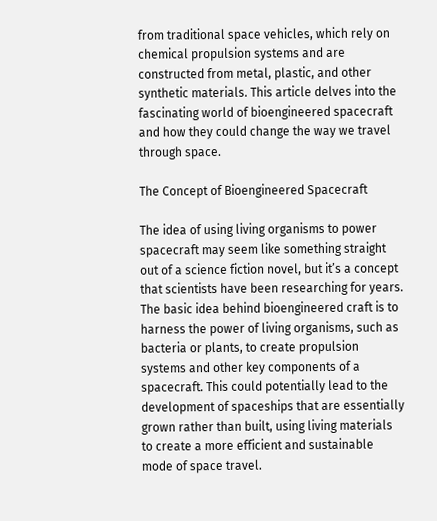from traditional space vehicles, which rely on chemical propulsion systems and are constructed from metal, plastic, and other synthetic materials. This article delves into the fascinating world of bioengineered spacecraft and how they could change the way we travel through space.

The Concept of Bioengineered Spacecraft

The idea of using living organisms to power spacecraft may seem like something straight out of a science fiction novel, but it’s a concept that scientists have been researching for years. The basic idea behind bioengineered craft is to harness the power of living organisms, such as bacteria or plants, to create propulsion systems and other key components of a spacecraft. This could potentially lead to the development of spaceships that are essentially grown rather than built, using living materials to create a more efficient and sustainable mode of space travel.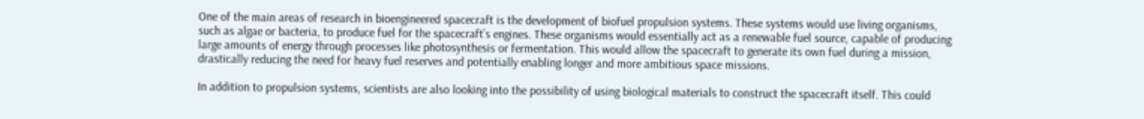One of the main areas of research in bioengineered spacecraft is the development of biofuel propulsion systems. These systems would use living organisms, such as algae or bacteria, to produce fuel for the spacecraft’s engines. These organisms would essentially act as a renewable fuel source, capable of producing large amounts of energy through processes like photosynthesis or fermentation. This would allow the spacecraft to generate its own fuel during a mission, drastically reducing the need for heavy fuel reserves and potentially enabling longer and more ambitious space missions.

In addition to propulsion systems, scientists are also looking into the possibility of using biological materials to construct the spacecraft itself. This could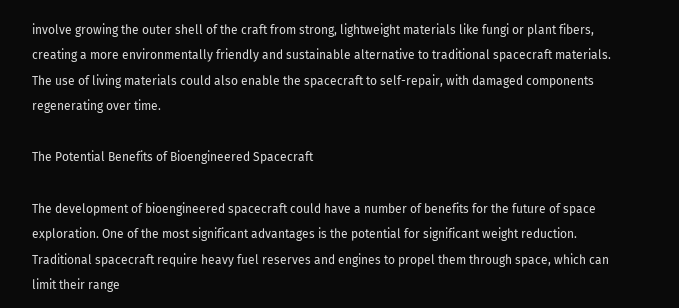involve growing the outer shell of the craft from strong, lightweight materials like fungi or plant fibers, creating a more environmentally friendly and sustainable alternative to traditional spacecraft materials. The use of living materials could also enable the spacecraft to self-repair, with damaged components regenerating over time.

The Potential Benefits of Bioengineered Spacecraft

The development of bioengineered spacecraft could have a number of benefits for the future of space exploration. One of the most significant advantages is the potential for significant weight reduction. Traditional spacecraft require heavy fuel reserves and engines to propel them through space, which can limit their range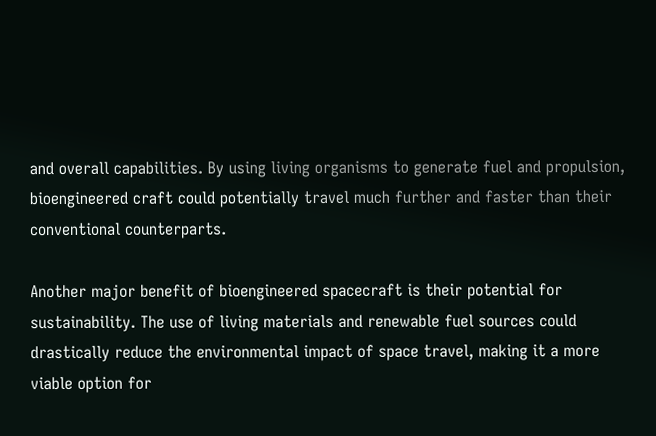and overall capabilities. By using living organisms to generate fuel and propulsion, bioengineered craft could potentially travel much further and faster than their conventional counterparts.

Another major benefit of bioengineered spacecraft is their potential for sustainability. The use of living materials and renewable fuel sources could drastically reduce the environmental impact of space travel, making it a more viable option for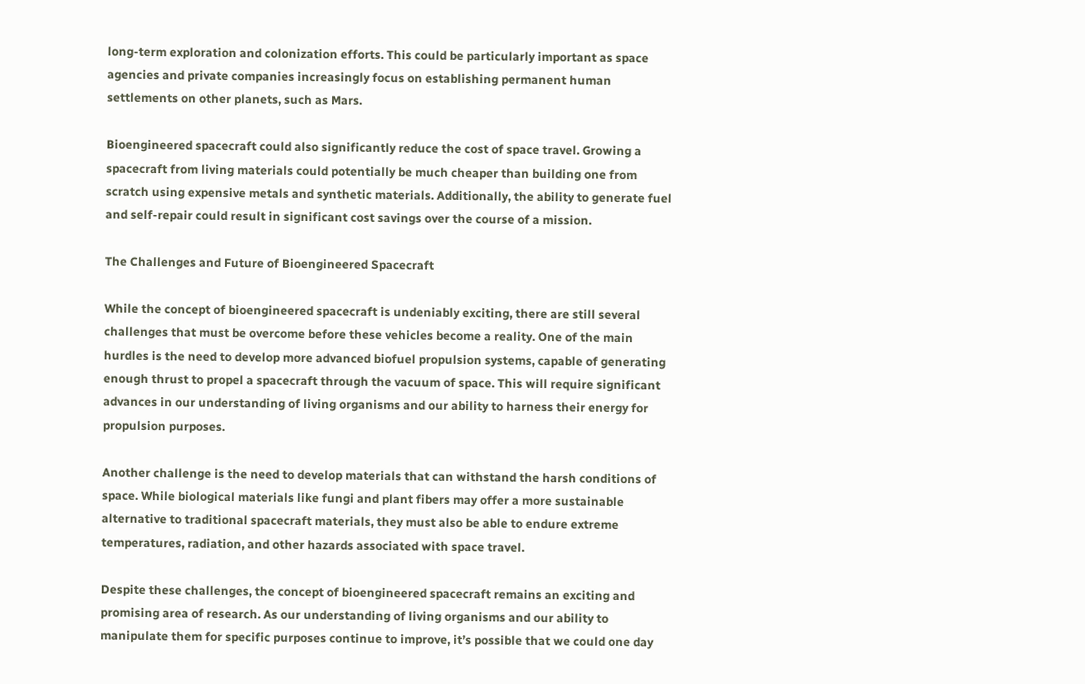long-term exploration and colonization efforts. This could be particularly important as space agencies and private companies increasingly focus on establishing permanent human settlements on other planets, such as Mars.

Bioengineered spacecraft could also significantly reduce the cost of space travel. Growing a spacecraft from living materials could potentially be much cheaper than building one from scratch using expensive metals and synthetic materials. Additionally, the ability to generate fuel and self-repair could result in significant cost savings over the course of a mission.

The Challenges and Future of Bioengineered Spacecraft

While the concept of bioengineered spacecraft is undeniably exciting, there are still several challenges that must be overcome before these vehicles become a reality. One of the main hurdles is the need to develop more advanced biofuel propulsion systems, capable of generating enough thrust to propel a spacecraft through the vacuum of space. This will require significant advances in our understanding of living organisms and our ability to harness their energy for propulsion purposes.

Another challenge is the need to develop materials that can withstand the harsh conditions of space. While biological materials like fungi and plant fibers may offer a more sustainable alternative to traditional spacecraft materials, they must also be able to endure extreme temperatures, radiation, and other hazards associated with space travel.

Despite these challenges, the concept of bioengineered spacecraft remains an exciting and promising area of research. As our understanding of living organisms and our ability to manipulate them for specific purposes continue to improve, it’s possible that we could one day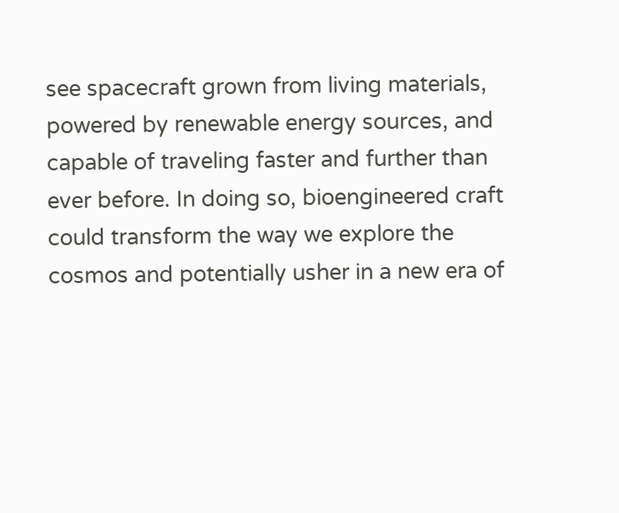see spacecraft grown from living materials, powered by renewable energy sources, and capable of traveling faster and further than ever before. In doing so, bioengineered craft could transform the way we explore the cosmos and potentially usher in a new era of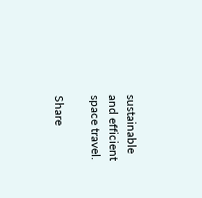sustainable and efficient space travel.

Share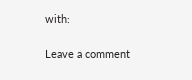with:

Leave a comment